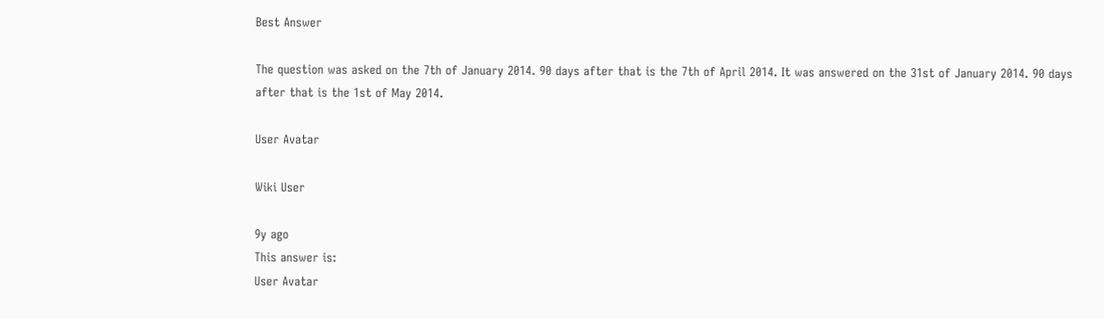Best Answer

The question was asked on the 7th of January 2014. 90 days after that is the 7th of April 2014. It was answered on the 31st of January 2014. 90 days after that is the 1st of May 2014.

User Avatar

Wiki User

9y ago
This answer is:
User Avatar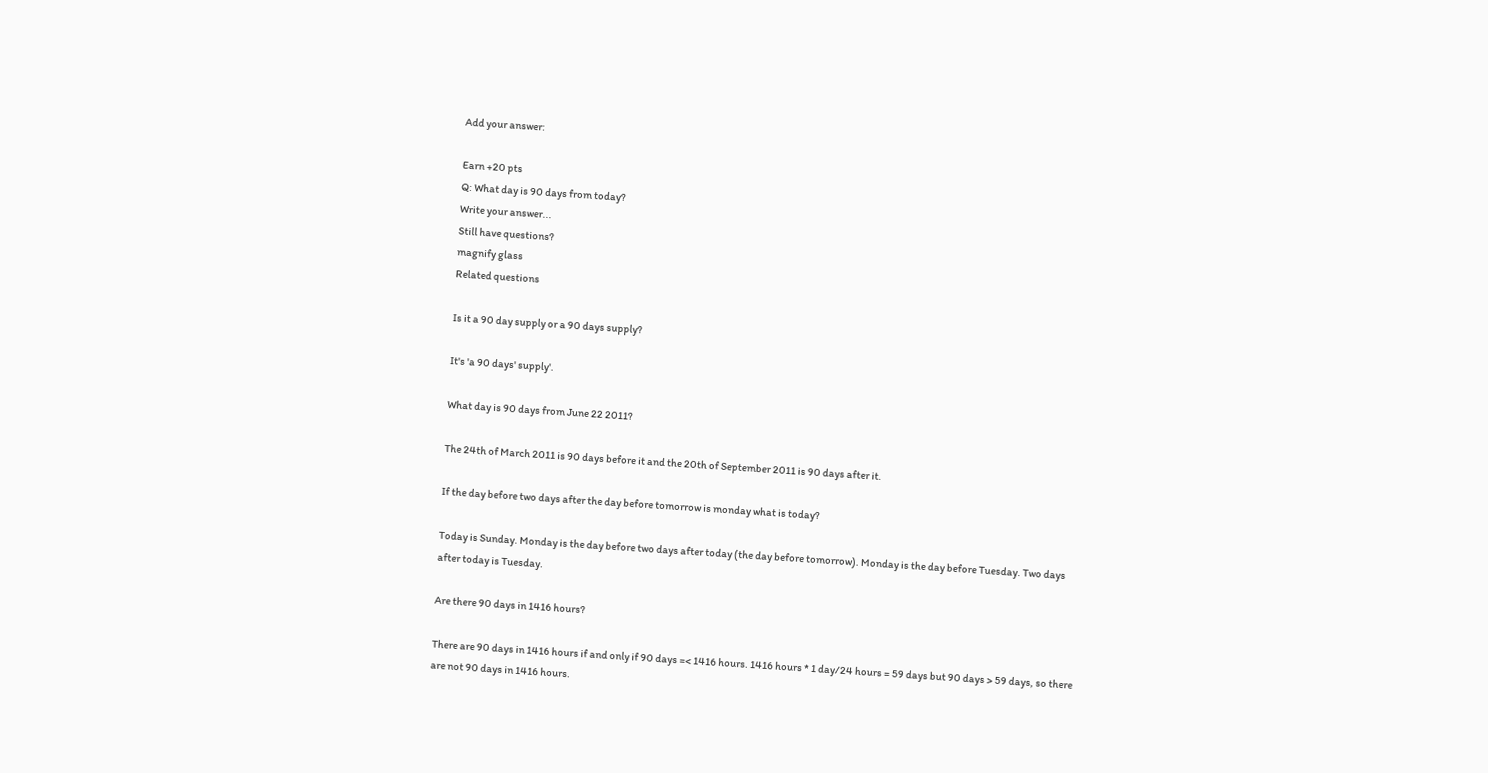Add your answer:

Earn +20 pts
Q: What day is 90 days from today?
Write your answer...
Still have questions?
magnify glass
Related questions

Is it a 90 day supply or a 90 days supply?

It's 'a 90 days' supply'.

What day is 90 days from June 22 2011?

The 24th of March 2011 is 90 days before it and the 20th of September 2011 is 90 days after it.

If the day before two days after the day before tomorrow is monday what is today?

Today is Sunday. Monday is the day before two days after today (the day before tomorrow). Monday is the day before Tuesday. Two days after today is Tuesday.

Are there 90 days in 1416 hours?

There are 90 days in 1416 hours if and only if 90 days =< 1416 hours. 1416 hours * 1 day/24 hours = 59 days but 90 days > 59 days, so there are not 90 days in 1416 hours.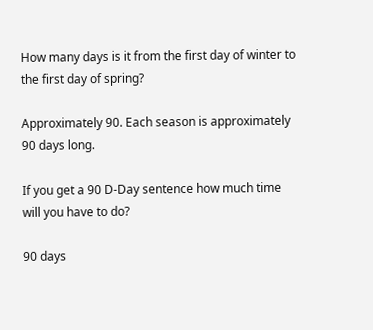How many days is it from the first day of winter to the first day of spring?

Approximately 90. Each season is approximately 90 days long.

If you get a 90 D-Day sentence how much time will you have to do?

90 days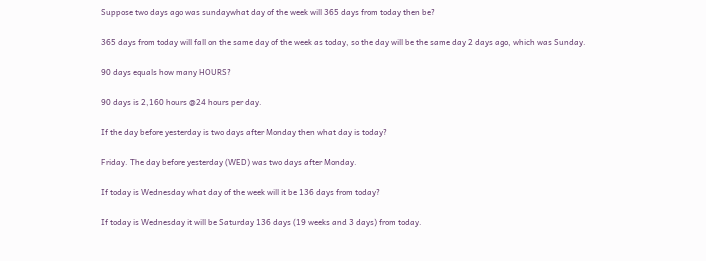Suppose two days ago was sundaywhat day of the week will 365 days from today then be?

365 days from today will fall on the same day of the week as today, so the day will be the same day 2 days ago, which was Sunday.

90 days equals how many HOURS?

90 days is 2,160 hours @24 hours per day.

If the day before yesterday is two days after Monday then what day is today?

Friday. The day before yesterday (WED) was two days after Monday.

If today is Wednesday what day of the week will it be 136 days from today?

If today is Wednesday it will be Saturday 136 days (19 weeks and 3 days) from today.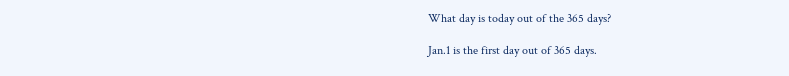What day is today out of the 365 days?

Jan.1 is the first day out of 365 days.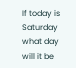If today is Saturday what day will it be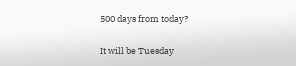500 days from today?

It will be Tuesday